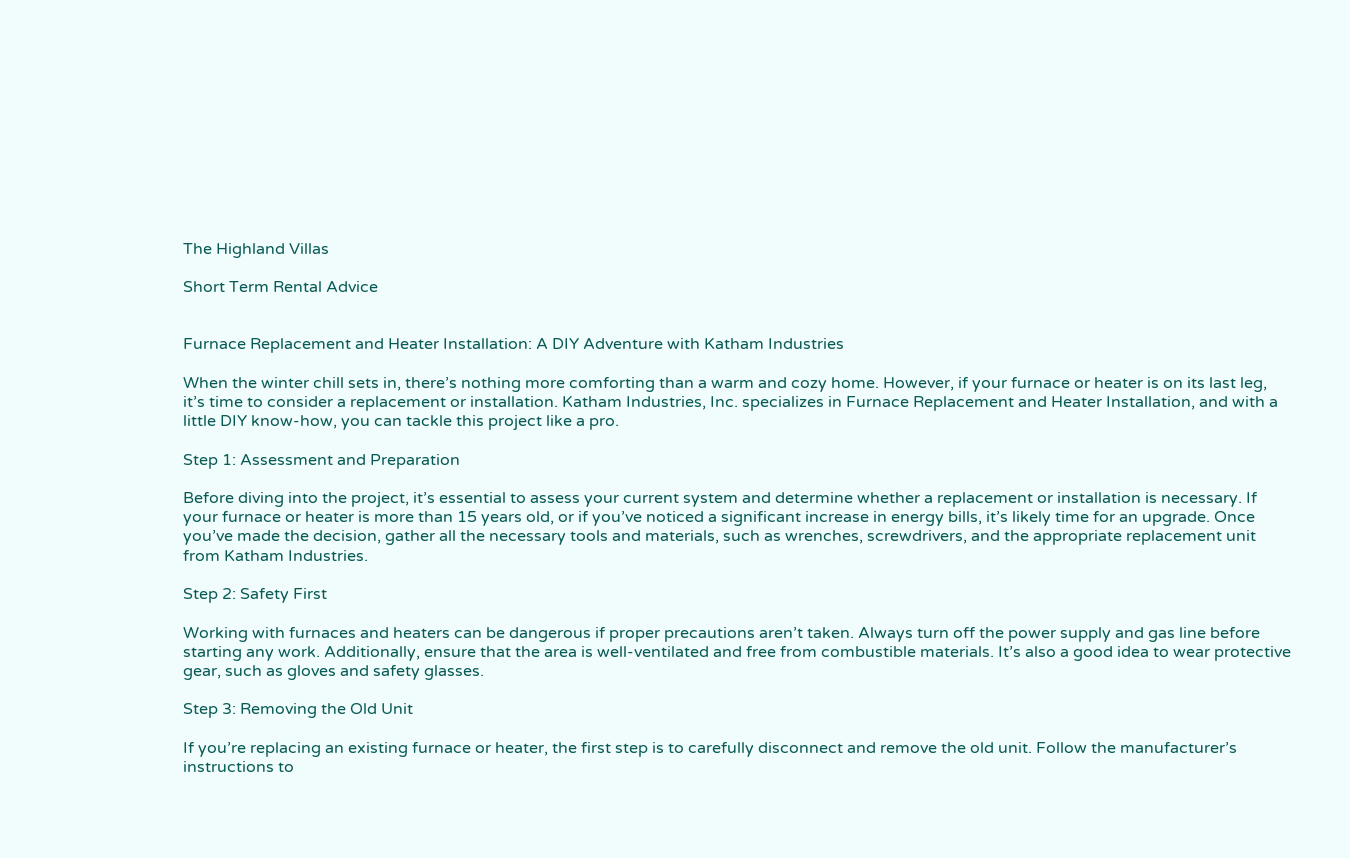The Highland Villas

Short Term Rental Advice


Furnace Replacement and Heater Installation: A DIY Adventure with Katham Industries

When the winter chill sets in, there’s nothing more comforting than a warm and cozy home. However, if your furnace or heater is on its last leg, it’s time to consider a replacement or installation. Katham Industries, Inc. specializes in Furnace Replacement and Heater Installation, and with a little DIY know-how, you can tackle this project like a pro.

Step 1: Assessment and Preparation

Before diving into the project, it’s essential to assess your current system and determine whether a replacement or installation is necessary. If your furnace or heater is more than 15 years old, or if you’ve noticed a significant increase in energy bills, it’s likely time for an upgrade. Once you’ve made the decision, gather all the necessary tools and materials, such as wrenches, screwdrivers, and the appropriate replacement unit from Katham Industries.

Step 2: Safety First

Working with furnaces and heaters can be dangerous if proper precautions aren’t taken. Always turn off the power supply and gas line before starting any work. Additionally, ensure that the area is well-ventilated and free from combustible materials. It’s also a good idea to wear protective gear, such as gloves and safety glasses.

Step 3: Removing the Old Unit

If you’re replacing an existing furnace or heater, the first step is to carefully disconnect and remove the old unit. Follow the manufacturer’s instructions to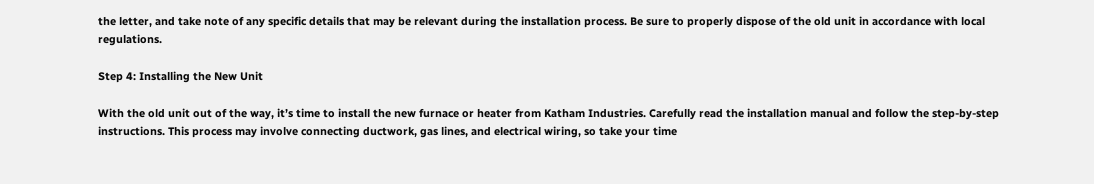the letter, and take note of any specific details that may be relevant during the installation process. Be sure to properly dispose of the old unit in accordance with local regulations.

Step 4: Installing the New Unit

With the old unit out of the way, it’s time to install the new furnace or heater from Katham Industries. Carefully read the installation manual and follow the step-by-step instructions. This process may involve connecting ductwork, gas lines, and electrical wiring, so take your time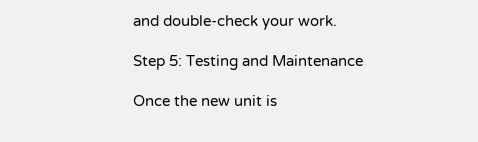and double-check your work.

Step 5: Testing and Maintenance

Once the new unit is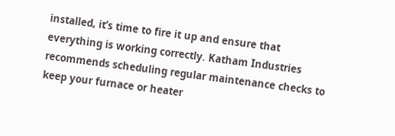installed, it’s time to fire it up and ensure that everything is working correctly. Katham Industries recommends scheduling regular maintenance checks to keep your furnace or heater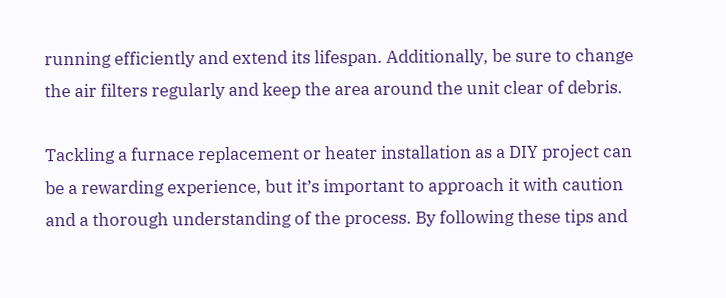running efficiently and extend its lifespan. Additionally, be sure to change the air filters regularly and keep the area around the unit clear of debris.

Tackling a furnace replacement or heater installation as a DIY project can be a rewarding experience, but it’s important to approach it with caution and a thorough understanding of the process. By following these tips and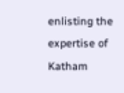enlisting the expertise of Katham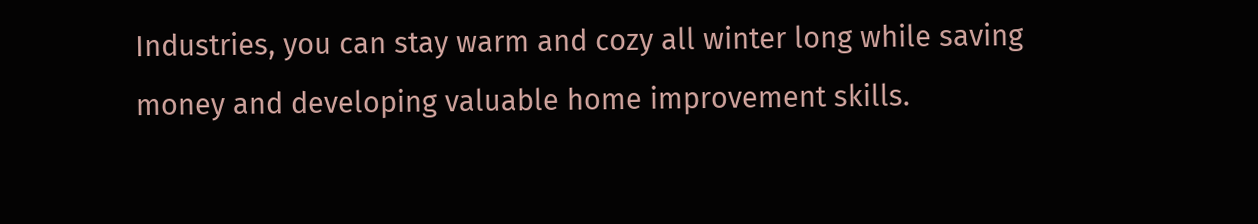Industries, you can stay warm and cozy all winter long while saving money and developing valuable home improvement skills.